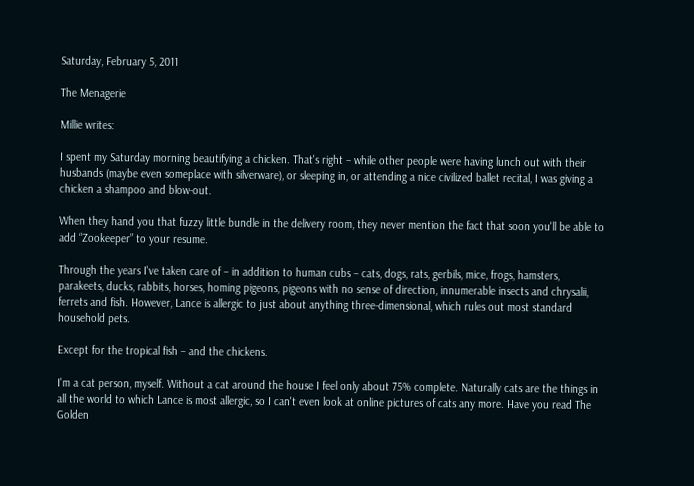Saturday, February 5, 2011

The Menagerie

Millie writes:

I spent my Saturday morning beautifying a chicken. That's right – while other people were having lunch out with their husbands (maybe even someplace with silverware), or sleeping in, or attending a nice civilized ballet recital, I was giving a chicken a shampoo and blow-out.

When they hand you that fuzzy little bundle in the delivery room, they never mention the fact that soon you'll be able to add “Zookeeper” to your resume.

Through the years I've taken care of – in addition to human cubs – cats, dogs, rats, gerbils, mice, frogs, hamsters, parakeets, ducks, rabbits, horses, homing pigeons, pigeons with no sense of direction, innumerable insects and chrysalii, ferrets and fish. However, Lance is allergic to just about anything three-dimensional, which rules out most standard household pets.

Except for the tropical fish – and the chickens.

I'm a cat person, myself. Without a cat around the house I feel only about 75% complete. Naturally cats are the things in all the world to which Lance is most allergic, so I can't even look at online pictures of cats any more. Have you read The Golden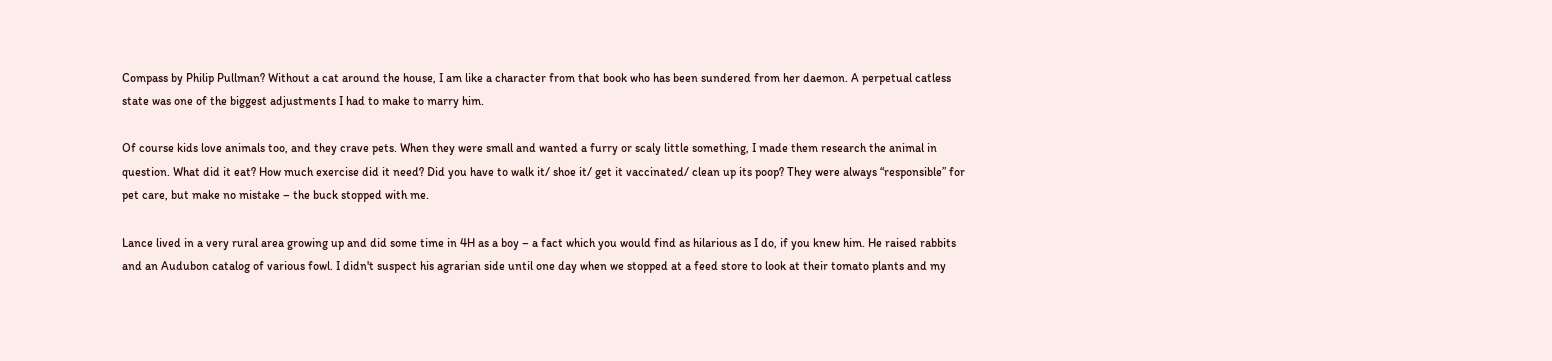Compass by Philip Pullman? Without a cat around the house, I am like a character from that book who has been sundered from her daemon. A perpetual catless state was one of the biggest adjustments I had to make to marry him.

Of course kids love animals too, and they crave pets. When they were small and wanted a furry or scaly little something, I made them research the animal in question. What did it eat? How much exercise did it need? Did you have to walk it/ shoe it/ get it vaccinated/ clean up its poop? They were always “responsible” for pet care, but make no mistake – the buck stopped with me.

Lance lived in a very rural area growing up and did some time in 4H as a boy – a fact which you would find as hilarious as I do, if you knew him. He raised rabbits and an Audubon catalog of various fowl. I didn't suspect his agrarian side until one day when we stopped at a feed store to look at their tomato plants and my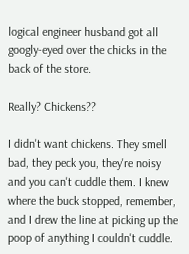logical engineer husband got all googly-eyed over the chicks in the back of the store.

Really? Chickens??

I didn't want chickens. They smell bad, they peck you, they're noisy and you can't cuddle them. I knew where the buck stopped, remember, and I drew the line at picking up the poop of anything I couldn't cuddle.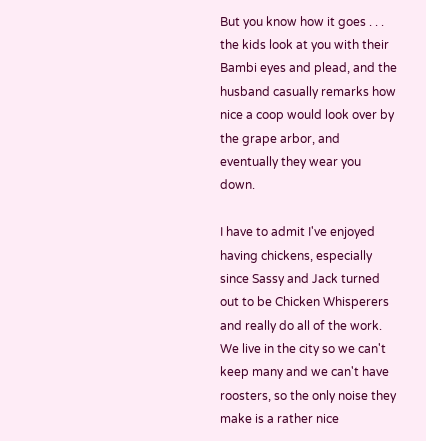But you know how it goes . . . the kids look at you with their Bambi eyes and plead, and the husband casually remarks how nice a coop would look over by the grape arbor, and eventually they wear you down.

I have to admit I've enjoyed having chickens, especially since Sassy and Jack turned out to be Chicken Whisperers and really do all of the work. We live in the city so we can't keep many and we can't have roosters, so the only noise they make is a rather nice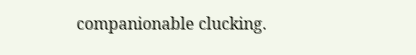companionable clucking.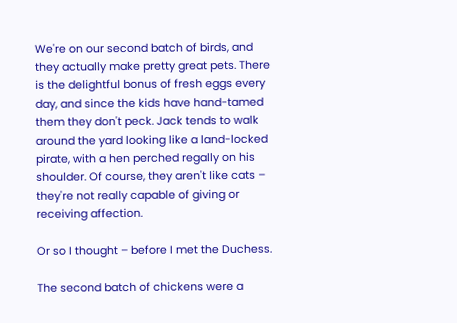We're on our second batch of birds, and they actually make pretty great pets. There is the delightful bonus of fresh eggs every day, and since the kids have hand-tamed them they don't peck. Jack tends to walk around the yard looking like a land-locked pirate, with a hen perched regally on his shoulder. Of course, they aren't like cats – they're not really capable of giving or receiving affection.

Or so I thought – before I met the Duchess.

The second batch of chickens were a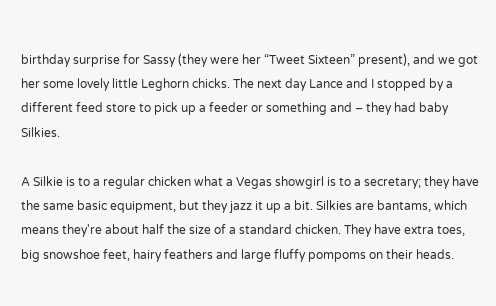birthday surprise for Sassy (they were her “Tweet Sixteen” present), and we got her some lovely little Leghorn chicks. The next day Lance and I stopped by a different feed store to pick up a feeder or something and – they had baby Silkies.

A Silkie is to a regular chicken what a Vegas showgirl is to a secretary; they have the same basic equipment, but they jazz it up a bit. Silkies are bantams, which means they're about half the size of a standard chicken. They have extra toes, big snowshoe feet, hairy feathers and large fluffy pompoms on their heads.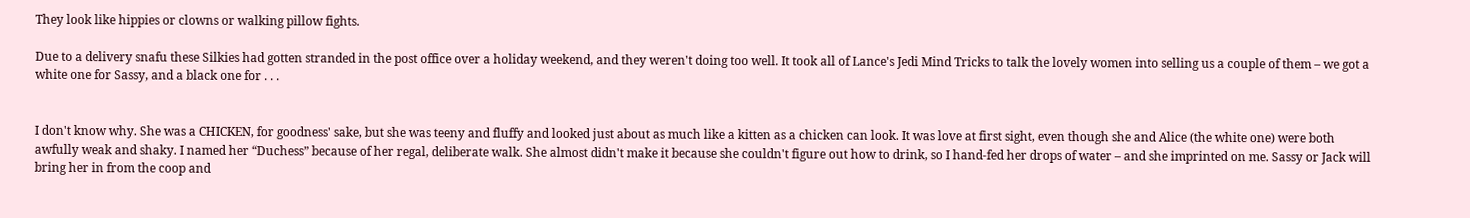They look like hippies or clowns or walking pillow fights.

Due to a delivery snafu these Silkies had gotten stranded in the post office over a holiday weekend, and they weren't doing too well. It took all of Lance's Jedi Mind Tricks to talk the lovely women into selling us a couple of them – we got a white one for Sassy, and a black one for . . .


I don't know why. She was a CHICKEN, for goodness' sake, but she was teeny and fluffy and looked just about as much like a kitten as a chicken can look. It was love at first sight, even though she and Alice (the white one) were both awfully weak and shaky. I named her “Duchess” because of her regal, deliberate walk. She almost didn't make it because she couldn't figure out how to drink, so I hand-fed her drops of water – and she imprinted on me. Sassy or Jack will bring her in from the coop and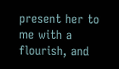present her to me with a flourish, and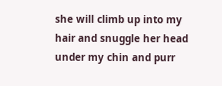she will climb up into my hair and snuggle her head under my chin and purr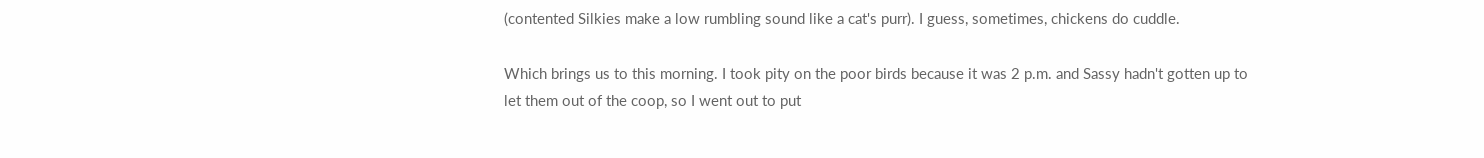(contented Silkies make a low rumbling sound like a cat's purr). I guess, sometimes, chickens do cuddle.

Which brings us to this morning. I took pity on the poor birds because it was 2 p.m. and Sassy hadn't gotten up to let them out of the coop, so I went out to put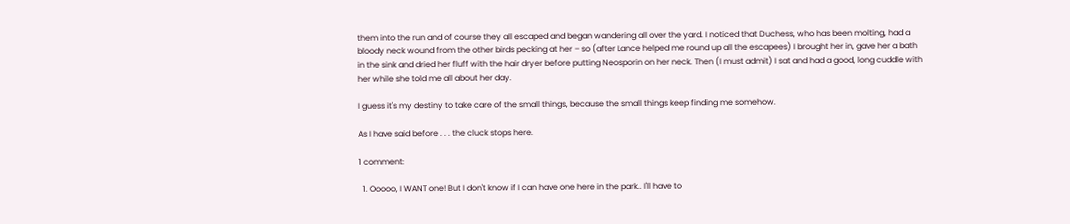them into the run and of course they all escaped and began wandering all over the yard. I noticed that Duchess, who has been molting, had a bloody neck wound from the other birds pecking at her – so (after Lance helped me round up all the escapees) I brought her in, gave her a bath in the sink and dried her fluff with the hair dryer before putting Neosporin on her neck. Then (I must admit) I sat and had a good, long cuddle with her while she told me all about her day.

I guess it's my destiny to take care of the small things, because the small things keep finding me somehow.

As I have said before . . . the cluck stops here.

1 comment:

  1. Ooooo, I WANT one! But I don't know if I can have one here in the park.. I'll have to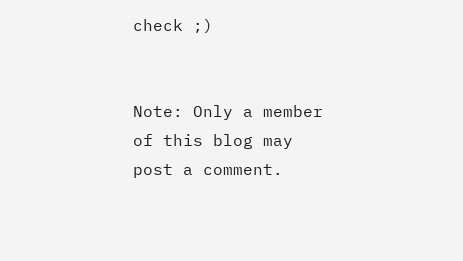check ;)


Note: Only a member of this blog may post a comment.